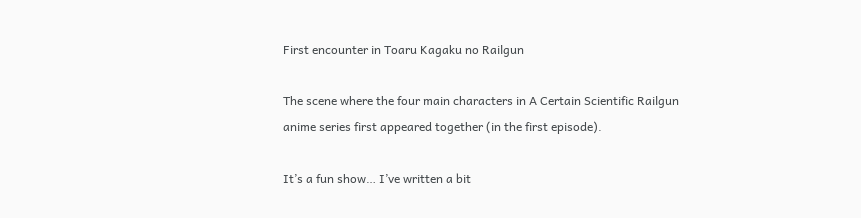First encounter in Toaru Kagaku no Railgun

The scene where the four main characters in A Certain Scientific Railgun anime series first appeared together (in the first episode).

It’s a fun show… I’ve written a bit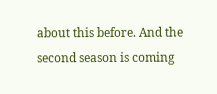about this before. And the second season is coming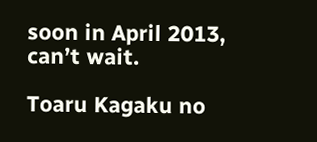soon in April 2013, can’t wait.

Toaru Kagaku no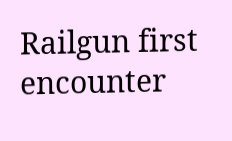Railgun first encounter